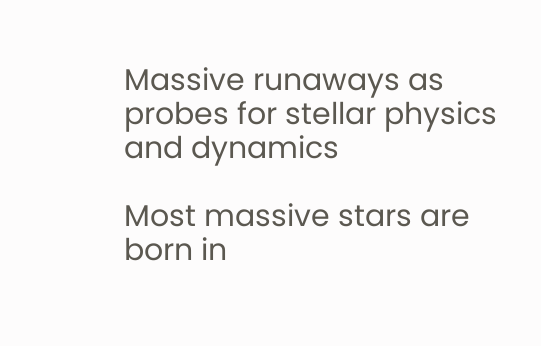Massive runaways as probes for stellar physics and dynamics

Most massive stars are born in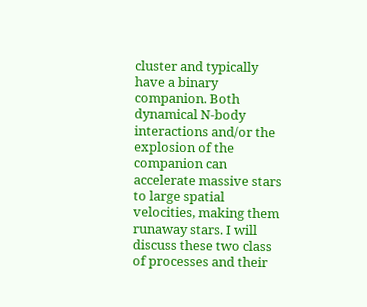cluster and typically have a binary companion. Both dynamical N-body interactions and/or the explosion of the companion can accelerate massive stars to large spatial velocities, making them runaway stars. I will discuss these two class of processes and their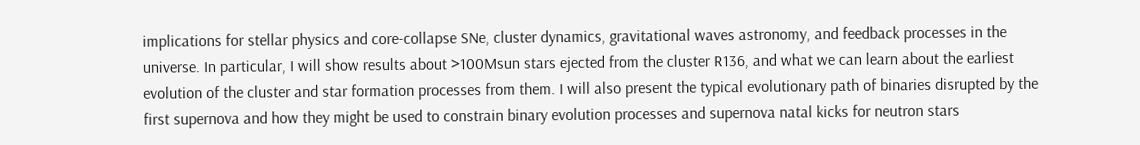implications for stellar physics and core-collapse SNe, cluster dynamics, gravitational waves astronomy, and feedback processes in the universe. In particular, I will show results about >100Msun stars ejected from the cluster R136, and what we can learn about the earliest evolution of the cluster and star formation processes from them. I will also present the typical evolutionary path of binaries disrupted by the first supernova and how they might be used to constrain binary evolution processes and supernova natal kicks for neutron stars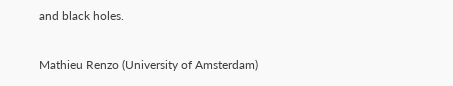and black holes.

Mathieu Renzo (University of Amsterdam)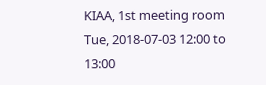KIAA, 1st meeting room
Tue, 2018-07-03 12:00 to 13:00